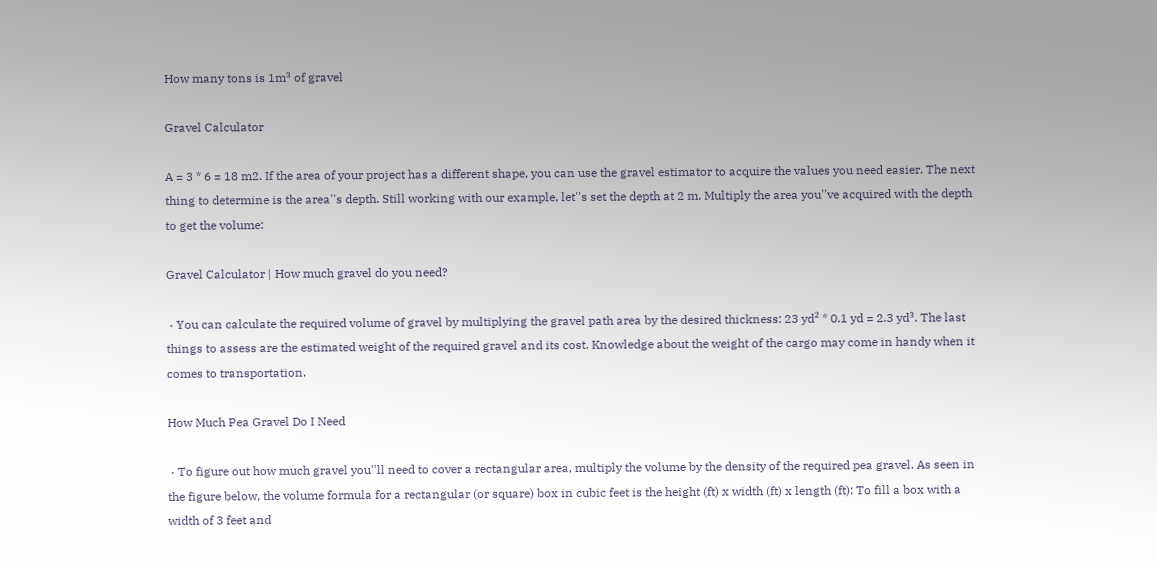How many tons is 1m³ of gravel

Gravel Calculator

A = 3 * 6 = 18 m2. If the area of your project has a different shape, you can use the gravel estimator to acquire the values you need easier. The next thing to determine is the area''s depth. Still working with our example, let''s set the depth at 2 m. Multiply the area you''ve acquired with the depth to get the volume:

Gravel Calculator | How much gravel do you need?

 · You can calculate the required volume of gravel by multiplying the gravel path area by the desired thickness: 23 yd² * 0.1 yd = 2.3 yd³. The last things to assess are the estimated weight of the required gravel and its cost. Knowledge about the weight of the cargo may come in handy when it comes to transportation.

How Much Pea Gravel Do I Need

 · To figure out how much gravel you''ll need to cover a rectangular area, multiply the volume by the density of the required pea gravel. As seen in the figure below, the volume formula for a rectangular (or square) box in cubic feet is the height (ft) x width (ft) x length (ft): To fill a box with a width of 3 feet and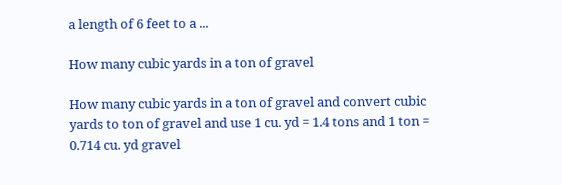a length of 6 feet to a ...

How many cubic yards in a ton of gravel

How many cubic yards in a ton of gravel and convert cubic yards to ton of gravel and use 1 cu. yd = 1.4 tons and 1 ton = 0.714 cu. yd gravel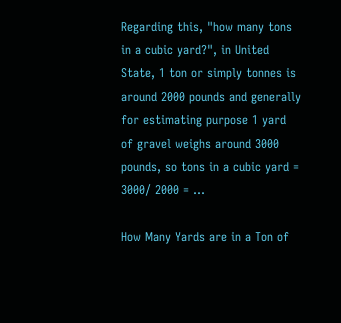Regarding this, "how many tons in a cubic yard?", in United State, 1 ton or simply tonnes is around 2000 pounds and generally for estimating purpose 1 yard of gravel weighs around 3000 pounds, so tons in a cubic yard = 3000/ 2000 = …

How Many Yards are in a Ton of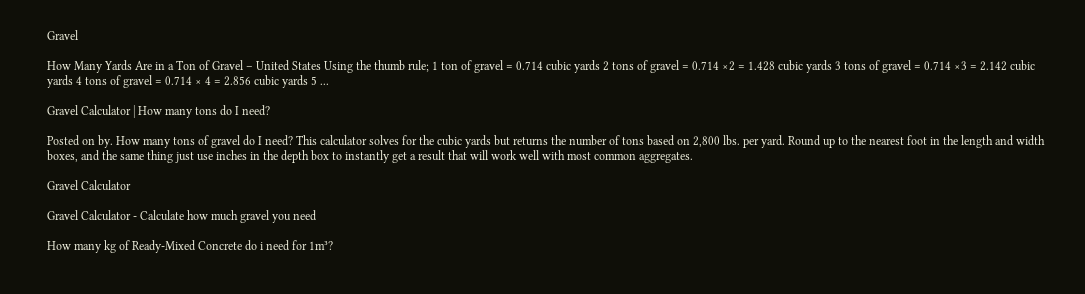Gravel

How Many Yards Are in a Ton of Gravel – United States Using the thumb rule; 1 ton of gravel = 0.714 cubic yards 2 tons of gravel = 0.714 ×2 = 1.428 cubic yards 3 tons of gravel = 0.714 ×3 = 2.142 cubic yards 4 tons of gravel = 0.714 × 4 = 2.856 cubic yards 5 ...

Gravel Calculator | How many tons do I need?

Posted on by. How many tons of gravel do I need? This calculator solves for the cubic yards but returns the number of tons based on 2,800 lbs. per yard. Round up to the nearest foot in the length and width boxes, and the same thing just use inches in the depth box to instantly get a result that will work well with most common aggregates.

Gravel Calculator

Gravel Calculator - Calculate how much gravel you need

How many kg of Ready-Mixed Concrete do i need for 1m³?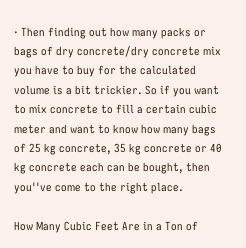· Then finding out how many packs or bags of dry concrete/dry concrete mix you have to buy for the calculated volume is a bit trickier. So if you want to mix concrete to fill a certain cubic meter and want to know how many bags of 25 kg concrete, 35 kg concrete or 40 kg concrete each can be bought, then you''ve come to the right place.

How Many Cubic Feet Are in a Ton of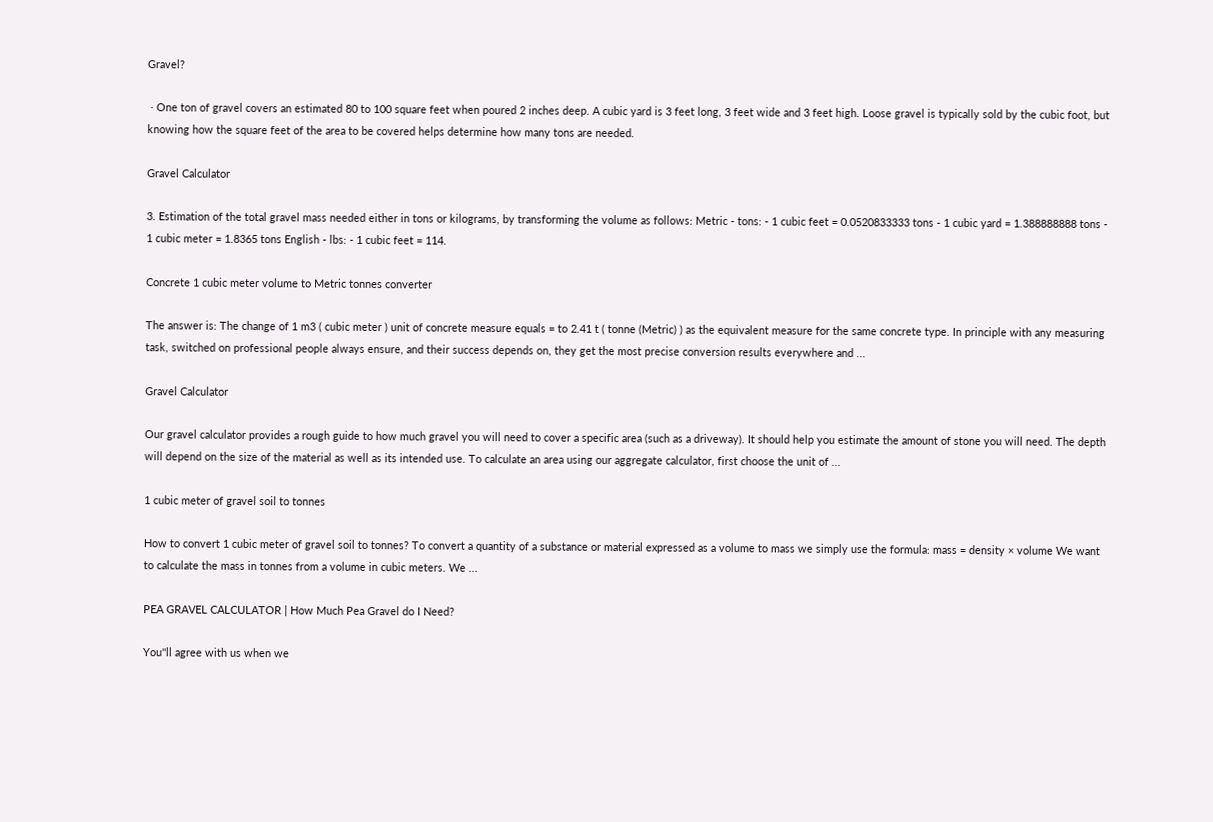Gravel?

 · One ton of gravel covers an estimated 80 to 100 square feet when poured 2 inches deep. A cubic yard is 3 feet long, 3 feet wide and 3 feet high. Loose gravel is typically sold by the cubic foot, but knowing how the square feet of the area to be covered helps determine how many tons are needed.

Gravel Calculator

3. Estimation of the total gravel mass needed either in tons or kilograms, by transforming the volume as follows: Metric - tons: - 1 cubic feet = 0.0520833333 tons - 1 cubic yard = 1.388888888 tons - 1 cubic meter = 1.8365 tons English - lbs: - 1 cubic feet = 114.

Concrete 1 cubic meter volume to Metric tonnes converter

The answer is: The change of 1 m3 ( cubic meter ) unit of concrete measure equals = to 2.41 t ( tonne (Metric) ) as the equivalent measure for the same concrete type. In principle with any measuring task, switched on professional people always ensure, and their success depends on, they get the most precise conversion results everywhere and ...

Gravel Calculator

Our gravel calculator provides a rough guide to how much gravel you will need to cover a specific area (such as a driveway). It should help you estimate the amount of stone you will need. The depth will depend on the size of the material as well as its intended use. To calculate an area using our aggregate calculator, first choose the unit of ...

1 cubic meter of gravel soil to tonnes

How to convert 1 cubic meter of gravel soil to tonnes? To convert a quantity of a substance or material expressed as a volume to mass we simply use the formula: mass = density × volume We want to calculate the mass in tonnes from a volume in cubic meters. We ...

PEA GRAVEL CALCULATOR | How Much Pea Gravel do I Need?

You''ll agree with us when we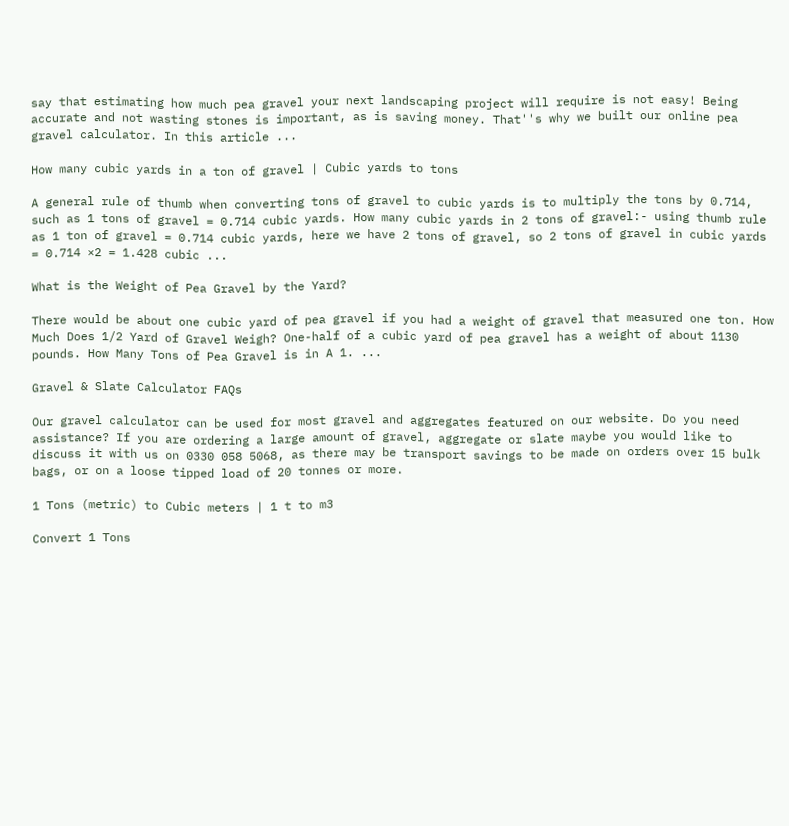say that estimating how much pea gravel your next landscaping project will require is not easy! Being accurate and not wasting stones is important, as is saving money. That''s why we built our online pea gravel calculator. In this article ...

How many cubic yards in a ton of gravel | Cubic yards to tons

A general rule of thumb when converting tons of gravel to cubic yards is to multiply the tons by 0.714, such as 1 tons of gravel = 0.714 cubic yards. How many cubic yards in 2 tons of gravel:- using thumb rule as 1 ton of gravel = 0.714 cubic yards, here we have 2 tons of gravel, so 2 tons of gravel in cubic yards = 0.714 ×2 = 1.428 cubic ...

What is the Weight of Pea Gravel by the Yard?

There would be about one cubic yard of pea gravel if you had a weight of gravel that measured one ton. How Much Does 1/2 Yard of Gravel Weigh? One-half of a cubic yard of pea gravel has a weight of about 1130 pounds. How Many Tons of Pea Gravel is in A 1. ...

Gravel & Slate Calculator FAQs

Our gravel calculator can be used for most gravel and aggregates featured on our website. Do you need assistance? If you are ordering a large amount of gravel, aggregate or slate maybe you would like to discuss it with us on 0330 058 5068, as there may be transport savings to be made on orders over 15 bulk bags, or on a loose tipped load of 20 tonnes or more.

1 Tons (metric) to Cubic meters | 1 t to m3

Convert 1 Tons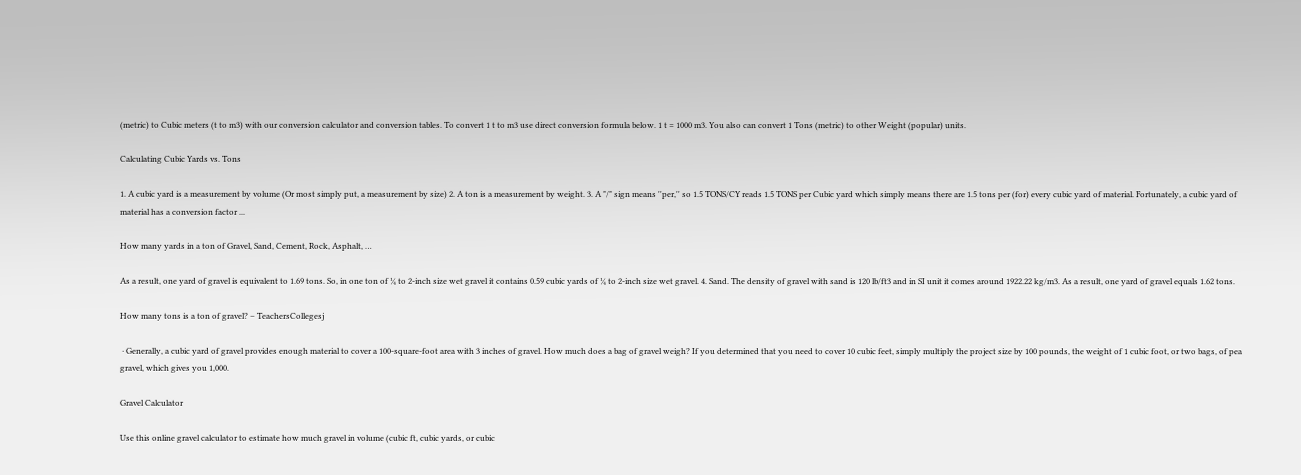(metric) to Cubic meters (t to m3) with our conversion calculator and conversion tables. To convert 1 t to m3 use direct conversion formula below. 1 t = 1000 m3. You also can convert 1 Tons (metric) to other Weight (popular) units.

Calculating Cubic Yards vs. Tons

1. A cubic yard is a measurement by volume (Or most simply put, a measurement by size) 2. A ton is a measurement by weight. 3. A "/" sign means ''per,'' so 1.5 TONS/CY reads 1.5 TONS per Cubic yard which simply means there are 1.5 tons per (for) every cubic yard of material. Fortunately, a cubic yard of material has a conversion factor ...

How many yards in a ton of Gravel, Sand, Cement, Rock, Asphalt, …

As a result, one yard of gravel is equivalent to 1.69 tons. So, in one ton of ¼ to 2-inch size wet gravel it contains 0.59 cubic yards of ¼ to 2-inch size wet gravel. 4. Sand. The density of gravel with sand is 120 lb/ft3 and in SI unit it comes around 1922.22 kg/m3. As a result, one yard of gravel equals 1.62 tons.

How many tons is a ton of gravel? – TeachersCollegesj

 · Generally, a cubic yard of gravel provides enough material to cover a 100-square-foot area with 3 inches of gravel. How much does a bag of gravel weigh? If you determined that you need to cover 10 cubic feet, simply multiply the project size by 100 pounds, the weight of 1 cubic foot, or two bags, of pea gravel, which gives you 1,000.

Gravel Calculator

Use this online gravel calculator to estimate how much gravel in volume (cubic ft, cubic yards, or cubic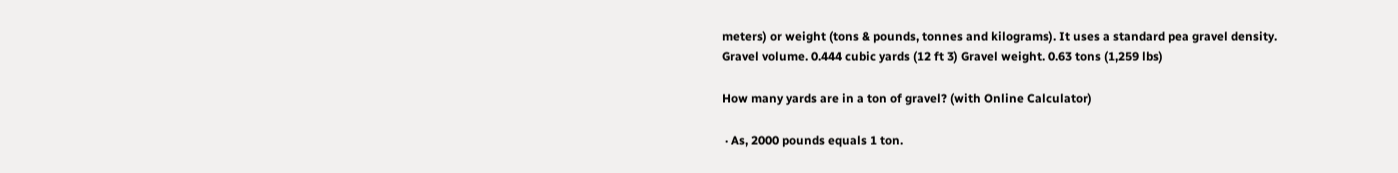meters) or weight (tons & pounds, tonnes and kilograms). It uses a standard pea gravel density. Gravel volume. 0.444 cubic yards (12 ft 3) Gravel weight. 0.63 tons (1,259 lbs)

How many yards are in a ton of gravel? (with Online Calculator)

 · As, 2000 pounds equals 1 ton.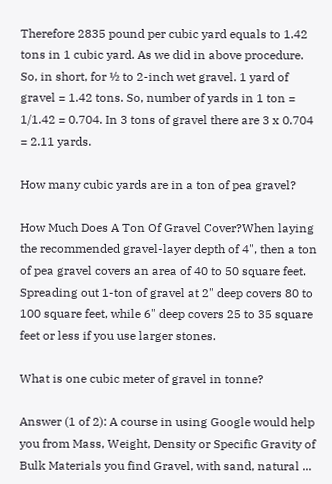Therefore 2835 pound per cubic yard equals to 1.42 tons in 1 cubic yard. As we did in above procedure. So, in short, for ½ to 2-inch wet gravel. 1 yard of gravel = 1.42 tons. So, number of yards in 1 ton = 1/1.42 = 0.704. In 3 tons of gravel there are 3 x 0.704 = 2.11 yards.

How many cubic yards are in a ton of pea gravel?

How Much Does A Ton Of Gravel Cover?When laying the recommended gravel-layer depth of 4", then a ton of pea gravel covers an area of 40 to 50 square feet. Spreading out 1-ton of gravel at 2" deep covers 80 to 100 square feet, while 6" deep covers 25 to 35 square feet or less if you use larger stones.

What is one cubic meter of gravel in tonne?

Answer (1 of 2): A course in using Google would help you from Mass, Weight, Density or Specific Gravity of Bulk Materials you find Gravel, with sand, natural ...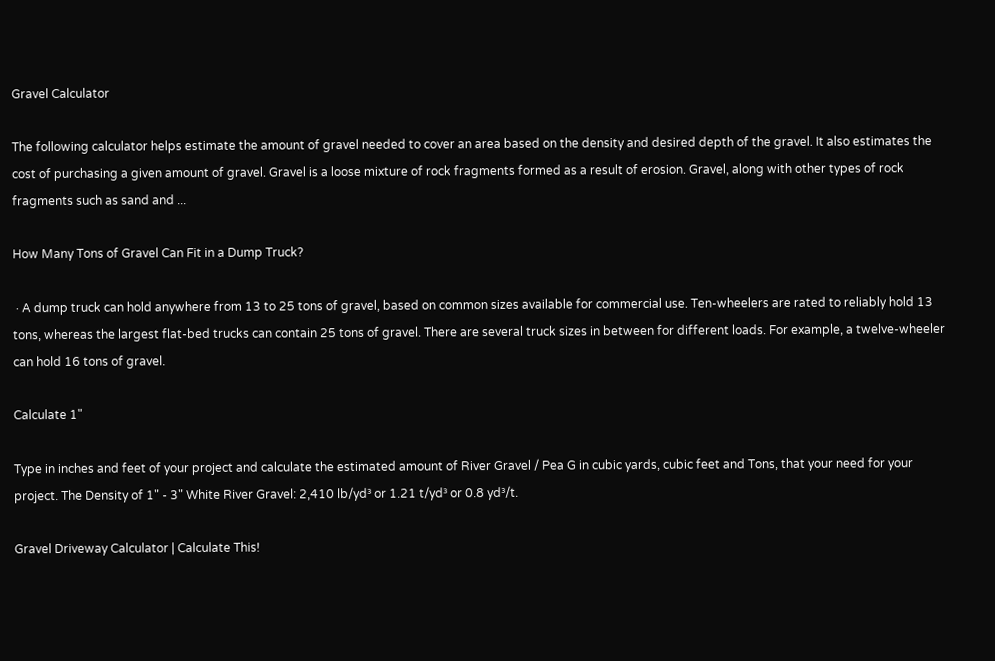Gravel Calculator

The following calculator helps estimate the amount of gravel needed to cover an area based on the density and desired depth of the gravel. It also estimates the cost of purchasing a given amount of gravel. Gravel is a loose mixture of rock fragments formed as a result of erosion. Gravel, along with other types of rock fragments such as sand and ...

How Many Tons of Gravel Can Fit in a Dump Truck?

 · A dump truck can hold anywhere from 13 to 25 tons of gravel, based on common sizes available for commercial use. Ten-wheelers are rated to reliably hold 13 tons, whereas the largest flat-bed trucks can contain 25 tons of gravel. There are several truck sizes in between for different loads. For example, a twelve-wheeler can hold 16 tons of gravel.

Calculate 1"

Type in inches and feet of your project and calculate the estimated amount of River Gravel / Pea G in cubic yards, cubic feet and Tons, that your need for your project. The Density of 1" - 3" White River Gravel: 2,410 lb/yd³ or 1.21 t/yd³ or 0.8 yd³/t.

Gravel Driveway Calculator | Calculate This!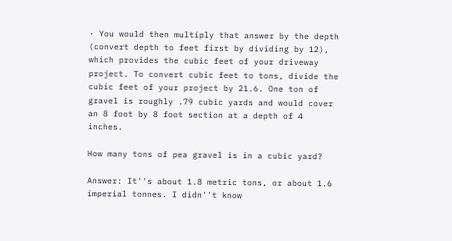· You would then multiply that answer by the depth (convert depth to feet first by dividing by 12), which provides the cubic feet of your driveway project. To convert cubic feet to tons, divide the cubic feet of your project by 21.6. One ton of gravel is roughly .79 cubic yards and would cover an 8 foot by 8 foot section at a depth of 4 inches.

How many tons of pea gravel is in a cubic yard?

Answer: It''s about 1.8 metric tons, or about 1.6 imperial tonnes. I didn''t know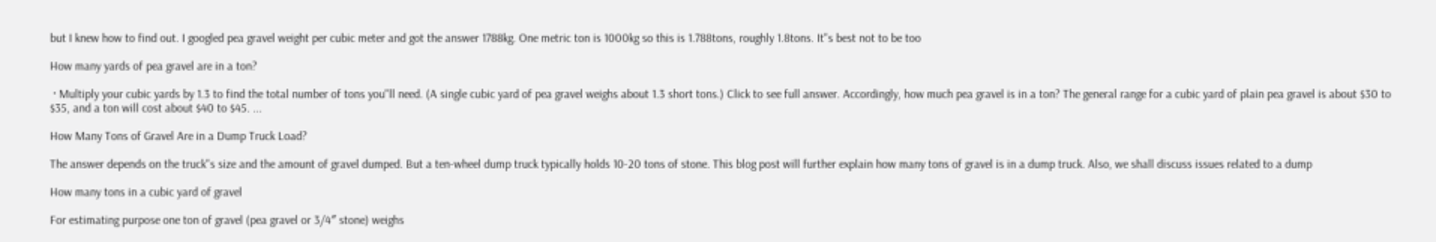but I knew how to find out. I googled pea gravel weight per cubic meter and got the answer 1788kg. One metric ton is 1000kg so this is 1.788tons, roughly 1.8tons. It''s best not to be too

How many yards of pea gravel are in a ton?

 · Multiply your cubic yards by 1.3 to find the total number of tons you''ll need. (A single cubic yard of pea gravel weighs about 1.3 short tons.) Click to see full answer. Accordingly, how much pea gravel is in a ton? The general range for a cubic yard of plain pea gravel is about $30 to $35, and a ton will cost about $40 to $45. ...

How Many Tons of Gravel Are in a Dump Truck Load?

The answer depends on the truck''s size and the amount of gravel dumped. But a ten-wheel dump truck typically holds 10-20 tons of stone. This blog post will further explain how many tons of gravel is in a dump truck. Also, we shall discuss issues related to a dump

How many tons in a cubic yard of gravel

For estimating purpose one ton of gravel (pea gravel or 3/4″ stone) weighs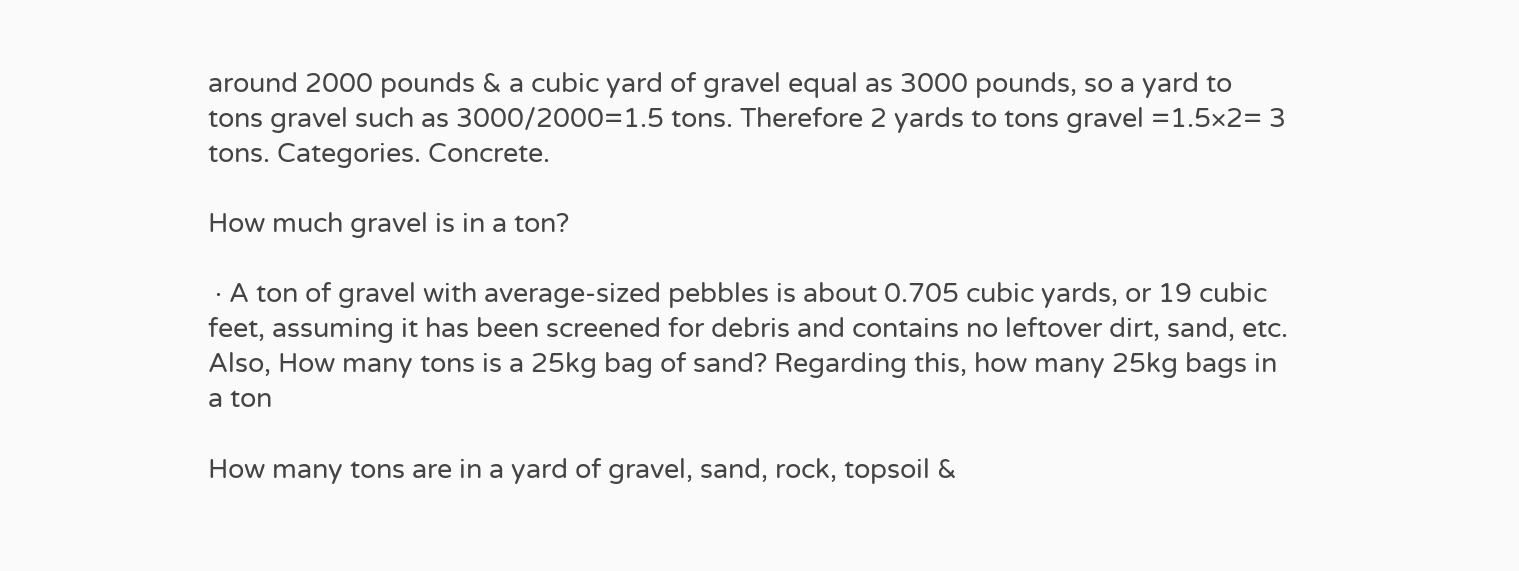around 2000 pounds & a cubic yard of gravel equal as 3000 pounds, so a yard to tons gravel such as 3000/2000=1.5 tons. Therefore 2 yards to tons gravel =1.5×2= 3 tons. Categories. Concrete.

How much gravel is in a ton?

 · A ton of gravel with average-sized pebbles is about 0.705 cubic yards, or 19 cubic feet, assuming it has been screened for debris and contains no leftover dirt, sand, etc. Also, How many tons is a 25kg bag of sand? Regarding this, how many 25kg bags in a ton

How many tons are in a yard of gravel, sand, rock, topsoil &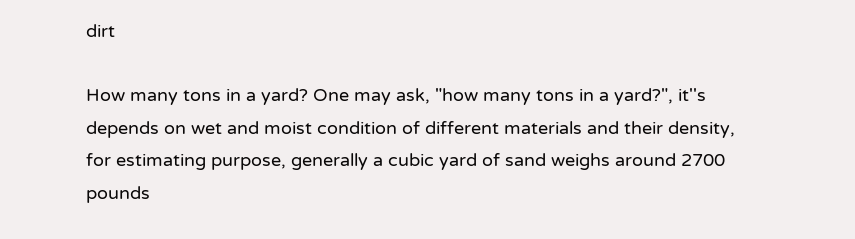dirt

How many tons in a yard? One may ask, "how many tons in a yard?", it''s depends on wet and moist condition of different materials and their density, for estimating purpose, generally a cubic yard of sand weighs around 2700 pounds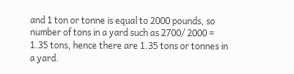and 1 ton or tonne is equal to 2000 pounds, so number of tons in a yard such as 2700/ 2000 = 1.35 tons, hence there are 1.35 tons or tonnes in a yard.